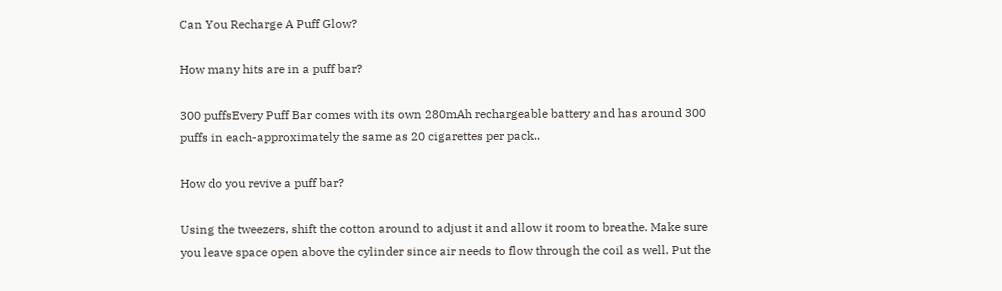Can You Recharge A Puff Glow?

How many hits are in a puff bar?

300 puffsEvery Puff Bar comes with its own 280mAh rechargeable battery and has around 300 puffs in each-approximately the same as 20 cigarettes per pack..

How do you revive a puff bar?

Using the tweezers, shift the cotton around to adjust it and allow it room to breathe. Make sure you leave space open above the cylinder since air needs to flow through the coil as well. Put the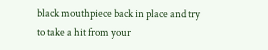black mouthpiece back in place and try to take a hit from your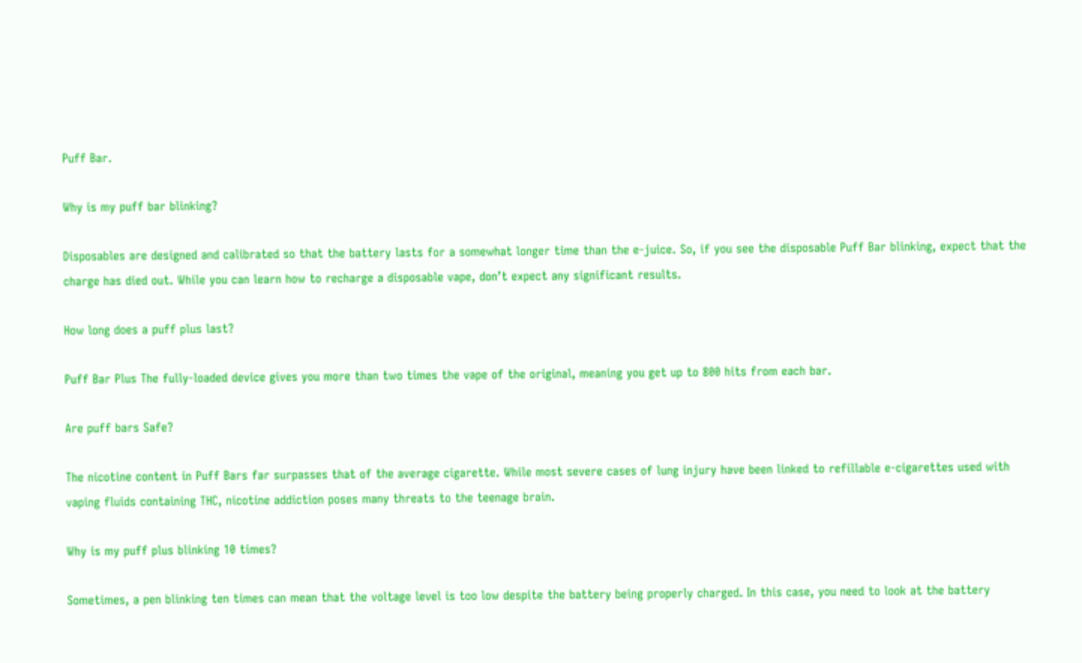Puff Bar.

Why is my puff bar blinking?

Disposables are designed and calibrated so that the battery lasts for a somewhat longer time than the e-juice. So, if you see the disposable Puff Bar blinking, expect that the charge has died out. While you can learn how to recharge a disposable vape, don’t expect any significant results.

How long does a puff plus last?

Puff Bar Plus The fully-loaded device gives you more than two times the vape of the original, meaning you get up to 800 hits from each bar.

Are puff bars Safe?

The nicotine content in Puff Bars far surpasses that of the average cigarette. While most severe cases of lung injury have been linked to refillable e-cigarettes used with vaping fluids containing THC, nicotine addiction poses many threats to the teenage brain.

Why is my puff plus blinking 10 times?

Sometimes, a pen blinking ten times can mean that the voltage level is too low despite the battery being properly charged. In this case, you need to look at the battery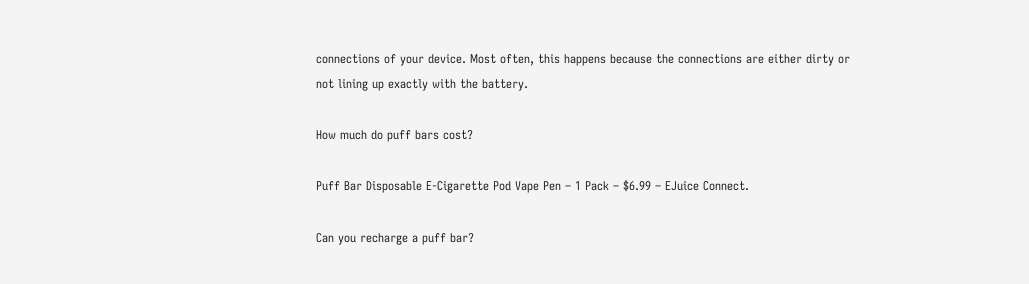connections of your device. Most often, this happens because the connections are either dirty or not lining up exactly with the battery.

How much do puff bars cost?

Puff Bar Disposable E-Cigarette Pod Vape Pen – 1 Pack – $6.99 – EJuice Connect.

Can you recharge a puff bar?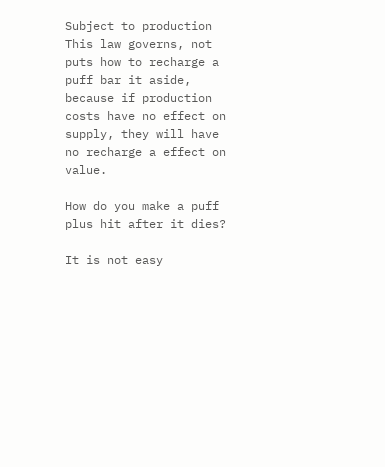Subject to production This law governs, not puts how to recharge a puff bar it aside, because if production costs have no effect on supply, they will have no recharge a effect on value.

How do you make a puff plus hit after it dies?

It is not easy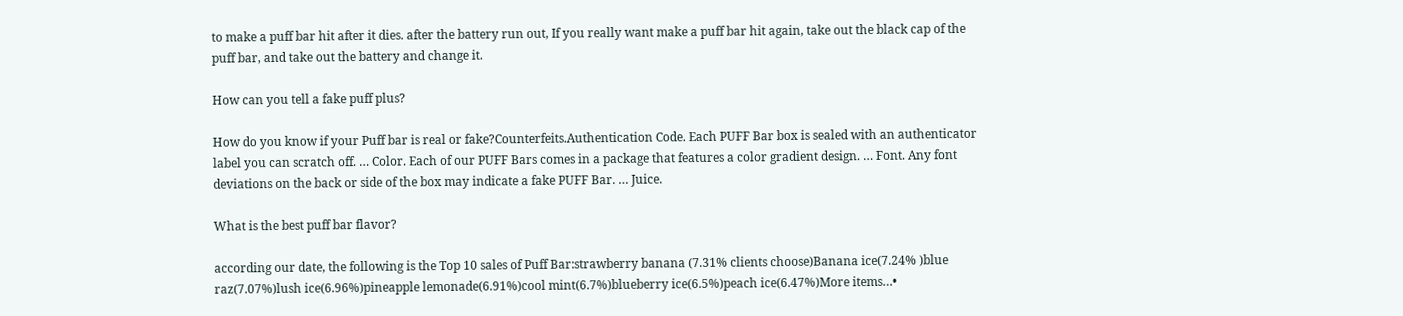to make a puff bar hit after it dies. after the battery run out, If you really want make a puff bar hit again, take out the black cap of the puff bar, and take out the battery and change it.

How can you tell a fake puff plus?

How do you know if your Puff bar is real or fake?Counterfeits.Authentication Code. Each PUFF Bar box is sealed with an authenticator label you can scratch off. … Color. Each of our PUFF Bars comes in a package that features a color gradient design. … Font. Any font deviations on the back or side of the box may indicate a fake PUFF Bar. … Juice.

What is the best puff bar flavor?

according our date, the following is the Top 10 sales of Puff Bar:strawberry banana (7.31% clients choose)Banana ice(7.24% )blue raz(7.07%)lush ice(6.96%)pineapple lemonade(6.91%)cool mint(6.7%)blueberry ice(6.5%)peach ice(6.47%)More items…•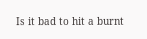Is it bad to hit a burnt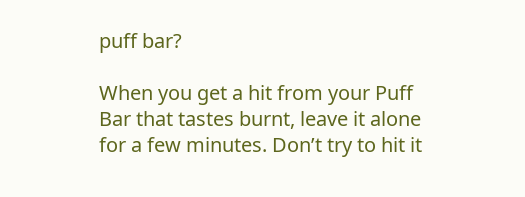puff bar?

When you get a hit from your Puff Bar that tastes burnt, leave it alone for a few minutes. Don’t try to hit it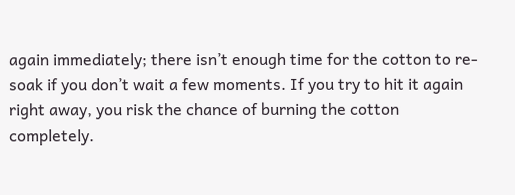again immediately; there isn’t enough time for the cotton to re-soak if you don’t wait a few moments. If you try to hit it again right away, you risk the chance of burning the cotton completely.